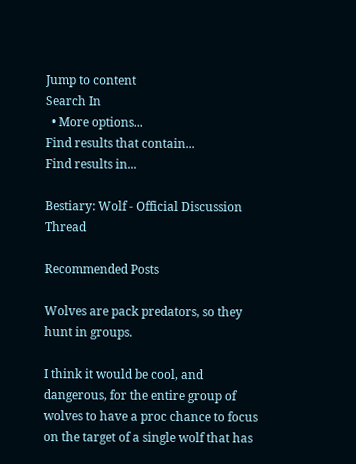Jump to content
Search In
  • More options...
Find results that contain...
Find results in...

Bestiary: Wolf - Official Discussion Thread

Recommended Posts

Wolves are pack predators, so they hunt in groups.

I think it would be cool, and dangerous, for the entire group of wolves to have a proc chance to focus on the target of a single wolf that has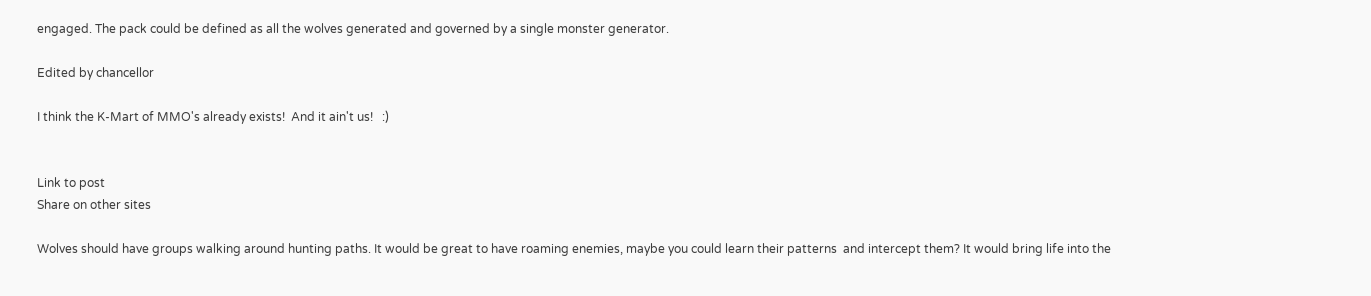engaged. The pack could be defined as all the wolves generated and governed by a single monster generator.

Edited by chancellor

I think the K-Mart of MMO's already exists!  And it ain't us!   :)


Link to post
Share on other sites

Wolves should have groups walking around hunting paths. It would be great to have roaming enemies, maybe you could learn their patterns  and intercept them? It would bring life into the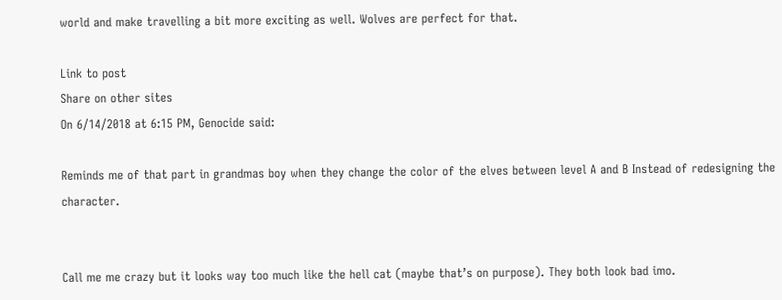world and make travelling a bit more exciting as well. Wolves are perfect for that.

Link to post
Share on other sites
On 6/14/2018 at 6:15 PM, Genocide said:

Reminds me of that part in grandmas boy when they change the color of the elves between level A and B Instead of redesigning the character.


Call me me crazy but it looks way too much like the hell cat (maybe that’s on purpose). They both look bad imo.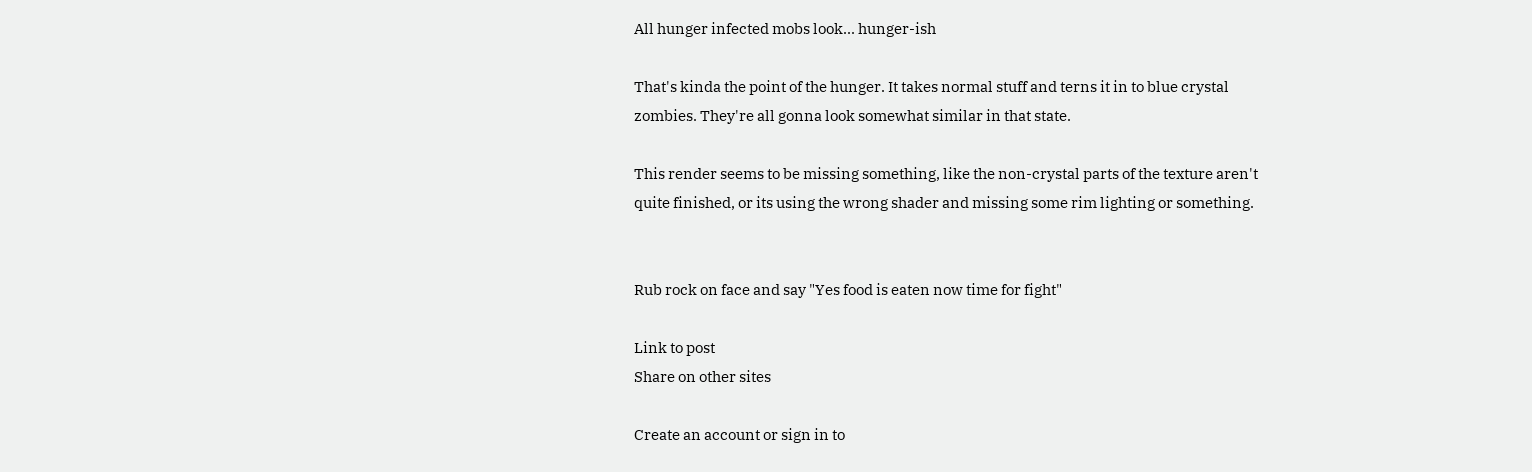All hunger infected mobs look... hunger-ish

That's kinda the point of the hunger. It takes normal stuff and terns it in to blue crystal zombies. They're all gonna look somewhat similar in that state.

This render seems to be missing something, like the non-crystal parts of the texture aren't quite finished, or its using the wrong shader and missing some rim lighting or something.


Rub rock on face and say "Yes food is eaten now time for fight"

Link to post
Share on other sites

Create an account or sign in to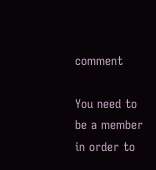comment

You need to be a member in order to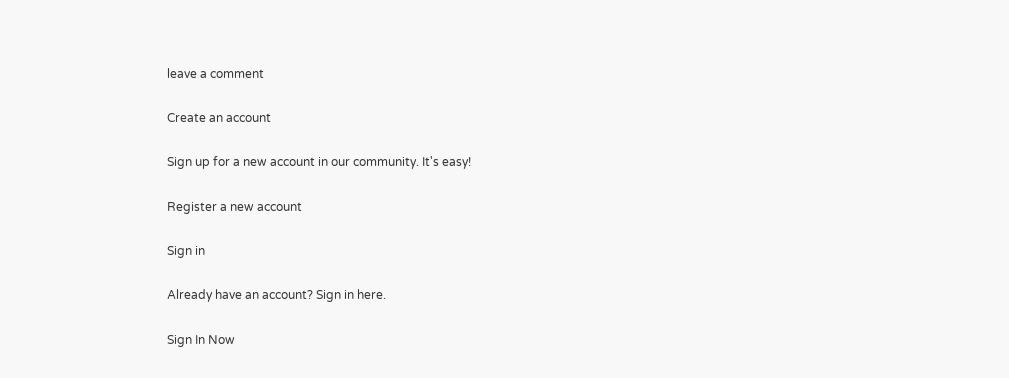leave a comment

Create an account

Sign up for a new account in our community. It's easy!

Register a new account

Sign in

Already have an account? Sign in here.

Sign In Now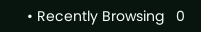• Recently Browsing   0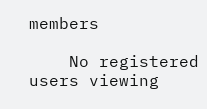members

    No registered users viewing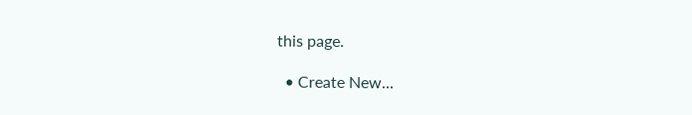this page.

  • Create New...